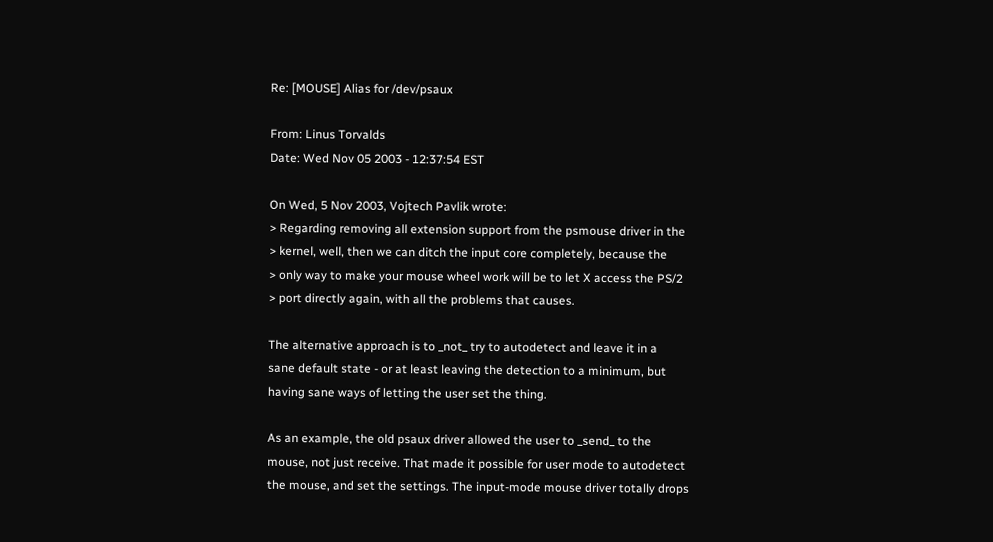Re: [MOUSE] Alias for /dev/psaux

From: Linus Torvalds
Date: Wed Nov 05 2003 - 12:37:54 EST

On Wed, 5 Nov 2003, Vojtech Pavlik wrote:
> Regarding removing all extension support from the psmouse driver in the
> kernel, well, then we can ditch the input core completely, because the
> only way to make your mouse wheel work will be to let X access the PS/2
> port directly again, with all the problems that causes.

The alternative approach is to _not_ try to autodetect and leave it in a
sane default state - or at least leaving the detection to a minimum, but
having sane ways of letting the user set the thing.

As an example, the old psaux driver allowed the user to _send_ to the
mouse, not just receive. That made it possible for user mode to autodetect
the mouse, and set the settings. The input-mode mouse driver totally drops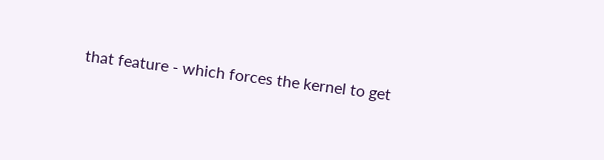that feature - which forces the kernel to get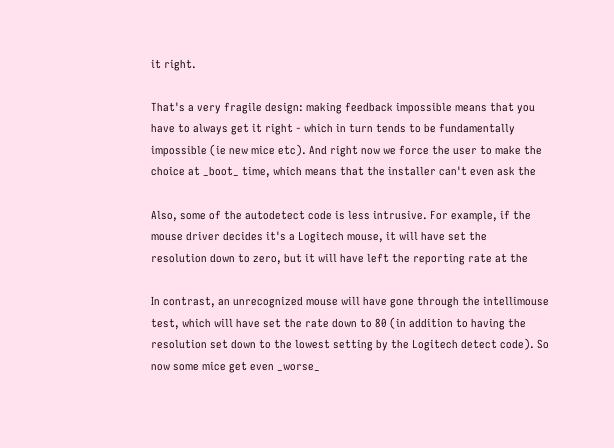it right.

That's a very fragile design: making feedback impossible means that you
have to always get it right - which in turn tends to be fundamentally
impossible (ie new mice etc). And right now we force the user to make the
choice at _boot_ time, which means that the installer can't even ask the

Also, some of the autodetect code is less intrusive. For example, if the
mouse driver decides it's a Logitech mouse, it will have set the
resolution down to zero, but it will have left the reporting rate at the

In contrast, an unrecognized mouse will have gone through the intellimouse
test, which will have set the rate down to 80 (in addition to having the
resolution set down to the lowest setting by the Logitech detect code). So
now some mice get even _worse_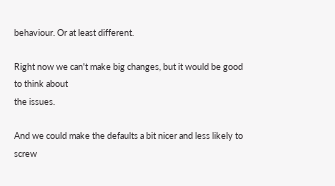behaviour. Or at least different.

Right now we can't make big changes, but it would be good to think about
the issues.

And we could make the defaults a bit nicer and less likely to screw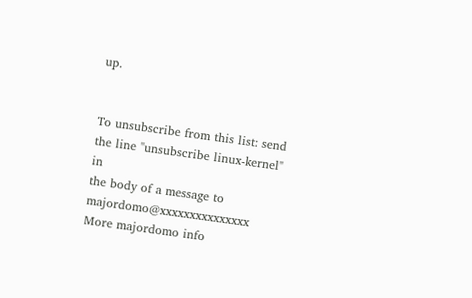up.


To unsubscribe from this list: send the line "unsubscribe linux-kernel" in
the body of a message to majordomo@xxxxxxxxxxxxxxx
More majordomo info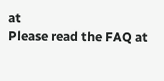at
Please read the FAQ at